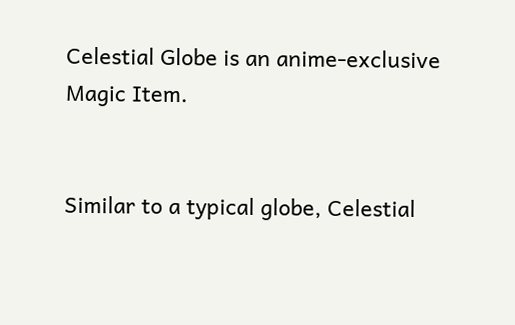Celestial Globe is an anime-exclusive Magic Item.


Similar to a typical globe, Celestial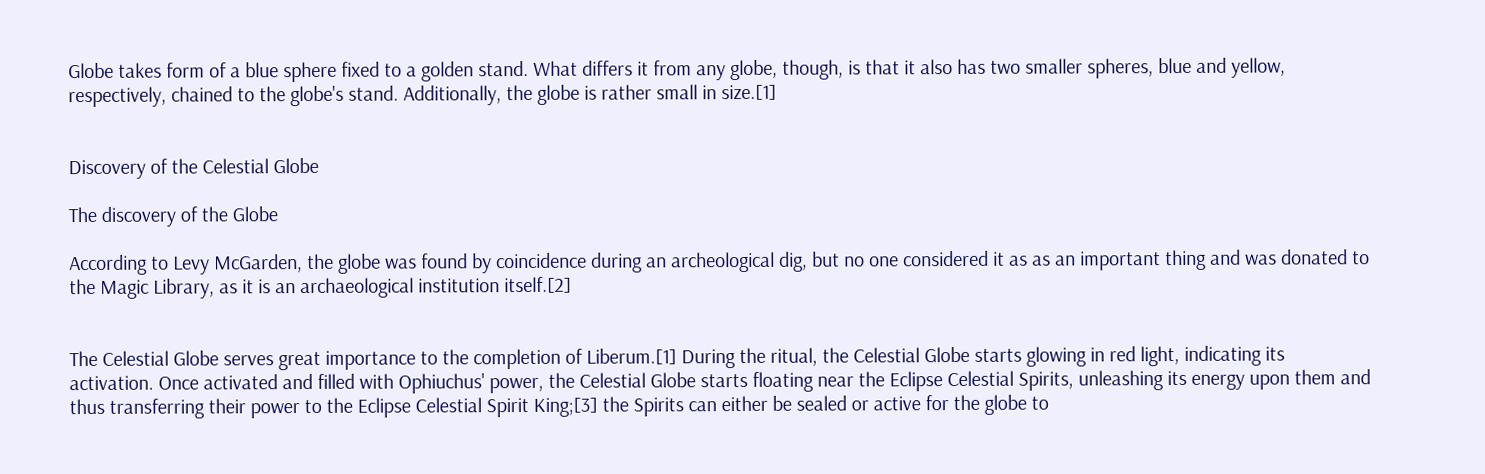Globe takes form of a blue sphere fixed to a golden stand. What differs it from any globe, though, is that it also has two smaller spheres, blue and yellow, respectively, chained to the globe's stand. Additionally, the globe is rather small in size.[1]


Discovery of the Celestial Globe

The discovery of the Globe

According to Levy McGarden, the globe was found by coincidence during an archeological dig, but no one considered it as as an important thing and was donated to the Magic Library, as it is an archaeological institution itself.[2]


The Celestial Globe serves great importance to the completion of Liberum.[1] During the ritual, the Celestial Globe starts glowing in red light, indicating its activation. Once activated and filled with Ophiuchus' power, the Celestial Globe starts floating near the Eclipse Celestial Spirits, unleashing its energy upon them and thus transferring their power to the Eclipse Celestial Spirit King;[3] the Spirits can either be sealed or active for the globe to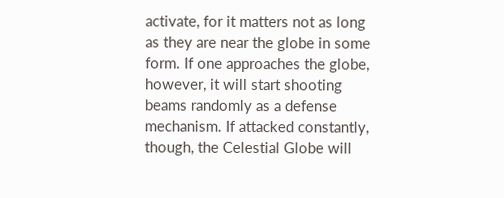activate, for it matters not as long as they are near the globe in some form. If one approaches the globe, however, it will start shooting beams randomly as a defense mechanism. If attacked constantly, though, the Celestial Globe will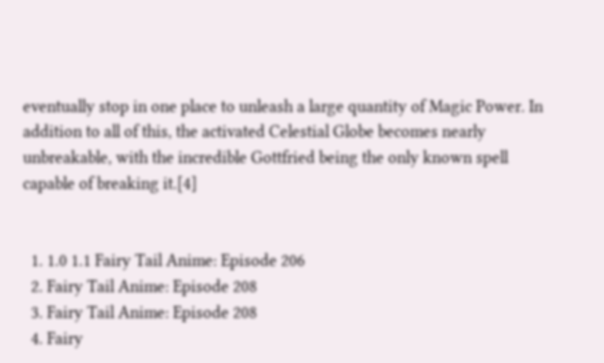eventually stop in one place to unleash a large quantity of Magic Power. In addition to all of this, the activated Celestial Globe becomes nearly unbreakable, with the incredible Gottfried being the only known spell capable of breaking it.[4]


  1. 1.0 1.1 Fairy Tail Anime: Episode 206
  2. Fairy Tail Anime: Episode 208
  3. Fairy Tail Anime: Episode 208
  4. Fairy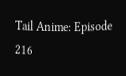Tail Anime: Episode 216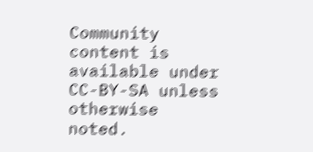Community content is available under CC-BY-SA unless otherwise noted.